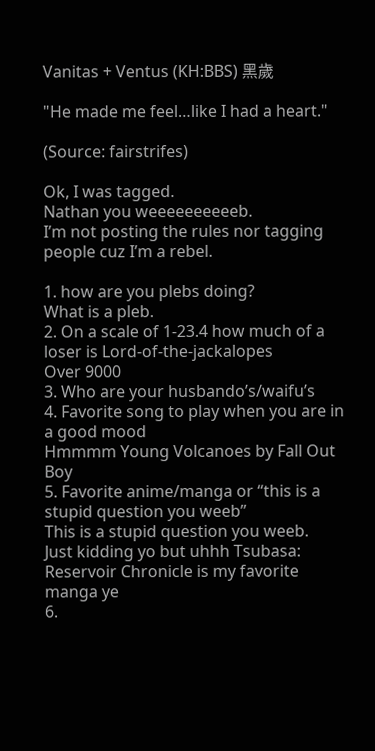Vanitas + Ventus (KH:BBS) 黑歲

"He made me feel…like I had a heart."

(Source: fairstrifes)

Ok, I was tagged.
Nathan you weeeeeeeeeeb.
I’m not posting the rules nor tagging people cuz I’m a rebel.

1. how are you plebs doing?
What is a pleb.
2. On a scale of 1-23.4 how much of a loser is Lord-of-the-jackalopes
Over 9000
3. Who are your husbando’s/waifu’s
4. Favorite song to play when you are in a good mood
Hmmmm Young Volcanoes by Fall Out Boy
5. Favorite anime/manga or “this is a stupid question you weeb”
This is a stupid question you weeb.
Just kidding yo but uhhh Tsubasa: Reservoir Chronicle is my favorite manga ye
6.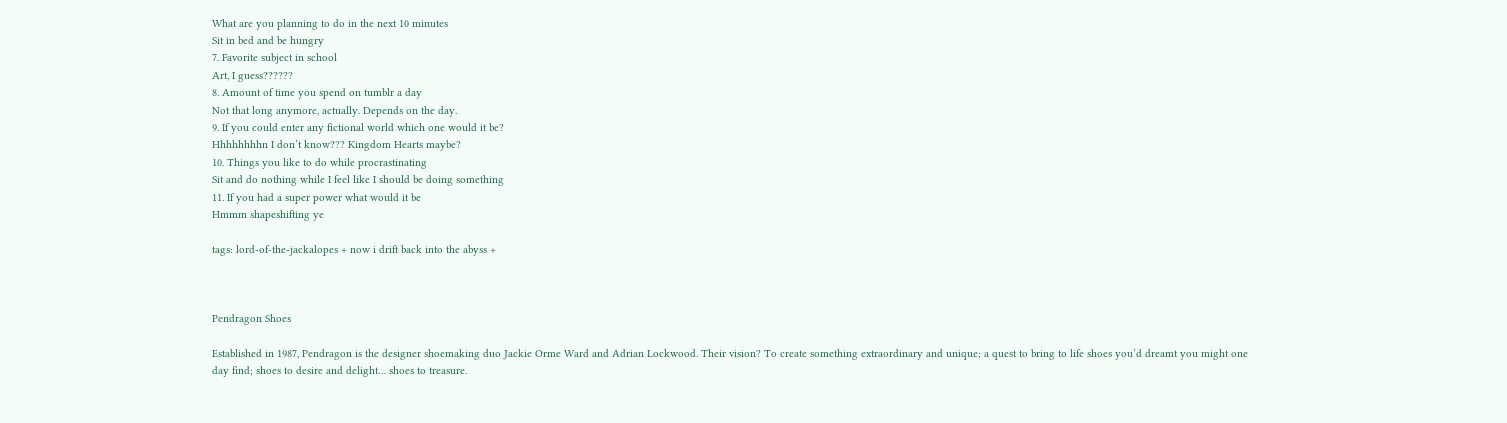What are you planning to do in the next 10 minutes
Sit in bed and be hungry
7. Favorite subject in school
Art, I guess??????
8. Amount of time you spend on tumblr a day
Not that long anymore, actually. Depends on the day.
9. If you could enter any fictional world which one would it be?
Hhhhhhhhn I don’t know??? Kingdom Hearts maybe?
10. Things you like to do while procrastinating
Sit and do nothing while I feel like I should be doing something
11. If you had a super power what would it be
Hmmm shapeshifting ye

tags: lord-of-the-jackalopes + now i drift back into the abyss +



Pendragon Shoes

Established in 1987, Pendragon is the designer shoemaking duo Jackie Orme Ward and Adrian Lockwood. Their vision? To create something extraordinary and unique; a quest to bring to life shoes you’d dreamt you might one day find; shoes to desire and delight… shoes to treasure.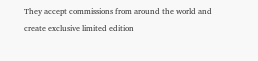They accept commissions from around the world and create exclusive limited edition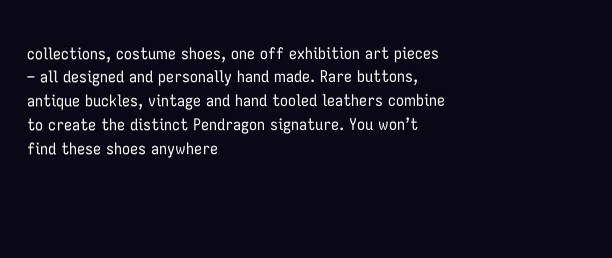collections, costume shoes, one off exhibition art pieces – all designed and personally hand made. Rare buttons, antique buckles, vintage and hand tooled leathers combine to create the distinct Pendragon signature. You won’t find these shoes anywhere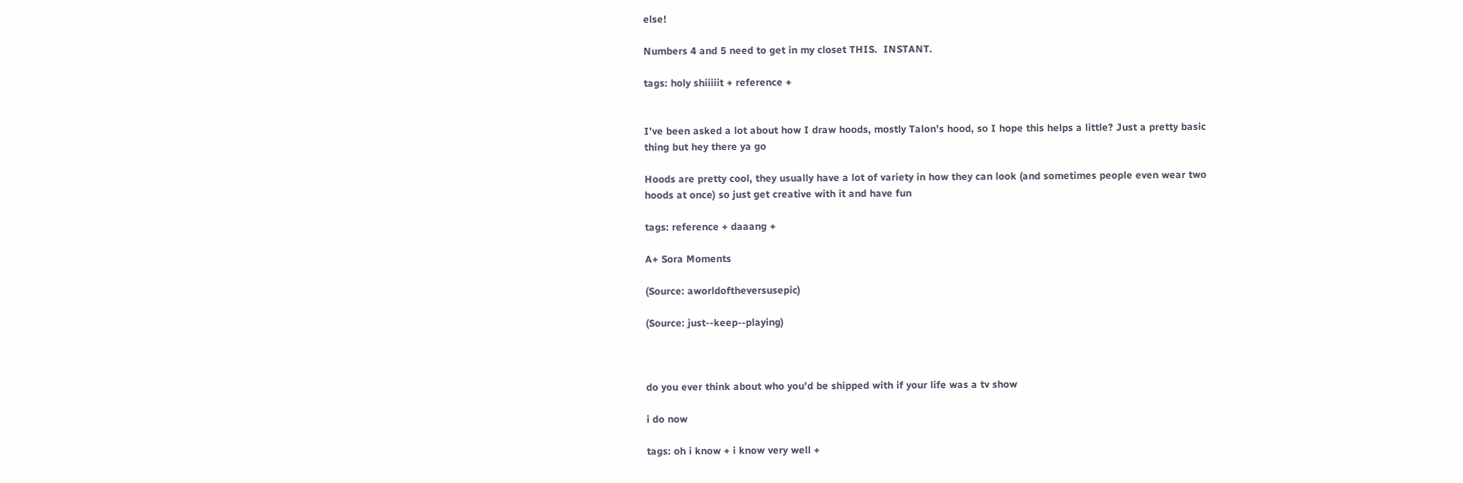else!

Numbers 4 and 5 need to get in my closet THIS.  INSTANT.

tags: holy shiiiiit + reference +


I’ve been asked a lot about how I draw hoods, mostly Talon’s hood, so I hope this helps a little? Just a pretty basic thing but hey there ya go

Hoods are pretty cool, they usually have a lot of variety in how they can look (and sometimes people even wear two hoods at once) so just get creative with it and have fun

tags: reference + daaang +

A+ Sora Moments

(Source: aworldoftheversusepic)

(Source: just--keep--playing)



do you ever think about who you’d be shipped with if your life was a tv show

i do now

tags: oh i know + i know very well +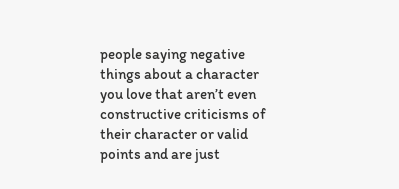people saying negative things about a character you love that aren’t even constructive criticisms of their character or valid points and are just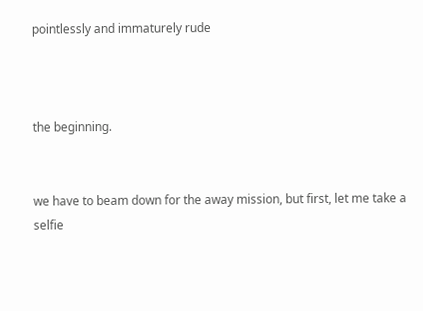pointlessly and immaturely rude



the beginning.


we have to beam down for the away mission, but first, let me take a selfie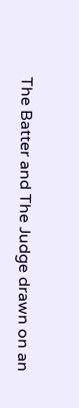The Batter and The Judge drawn on an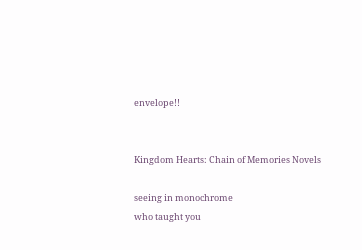envelope!!


Kingdom Hearts: Chain of Memories Novels

seeing in monochrome
who taught you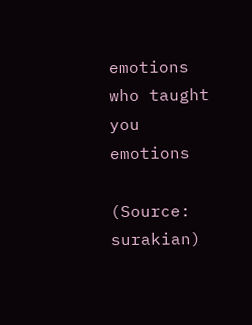emotions
who taught you emotions

(Source: surakian)